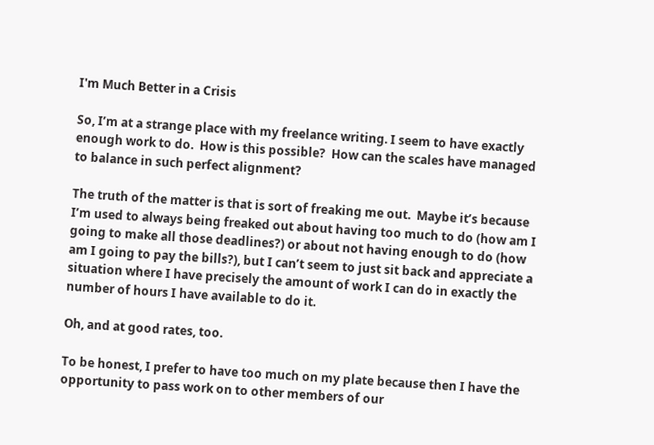I'm Much Better in a Crisis

So, I’m at a strange place with my freelance writing. I seem to have exactly enough work to do.  How is this possible?  How can the scales have managed to balance in such perfect alignment?

The truth of the matter is that is sort of freaking me out.  Maybe it’s because I’m used to always being freaked out about having too much to do (how am I going to make all those deadlines?) or about not having enough to do (how am I going to pay the bills?), but I can’t seem to just sit back and appreciate a situation where I have precisely the amount of work I can do in exactly the number of hours I have available to do it.

Oh, and at good rates, too.

To be honest, I prefer to have too much on my plate because then I have the opportunity to pass work on to other members of our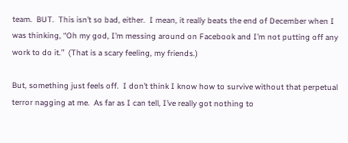team.  BUT.  This isn’t so bad, either.  I mean, it really beats the end of December when I was thinking, “Oh my god, I’m messing around on Facebook and I’m not putting off any work to do it.”  (That is a scary feeling, my friends.)

But, something just feels off.  I don’t think I know how to survive without that perpetual terror nagging at me.  As far as I can tell, I’ve really got nothing to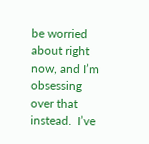be worried about right now, and I’m obsessing over that instead.  I’ve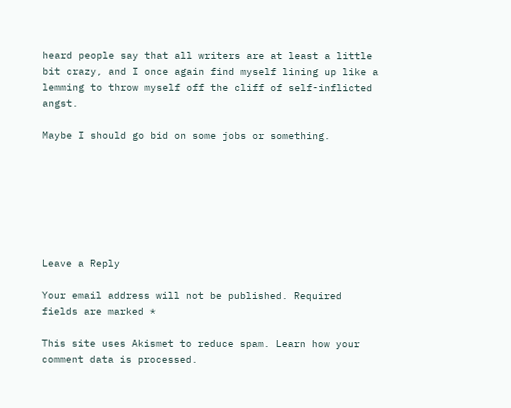heard people say that all writers are at least a little bit crazy, and I once again find myself lining up like a lemming to throw myself off the cliff of self-inflicted angst.

Maybe I should go bid on some jobs or something.







Leave a Reply

Your email address will not be published. Required fields are marked *

This site uses Akismet to reduce spam. Learn how your comment data is processed.